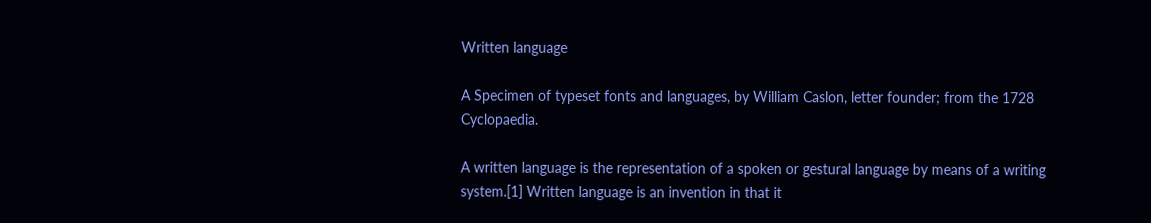Written language

A Specimen of typeset fonts and languages, by William Caslon, letter founder; from the 1728 Cyclopaedia.

A written language is the representation of a spoken or gestural language by means of a writing system.[1] Written language is an invention in that it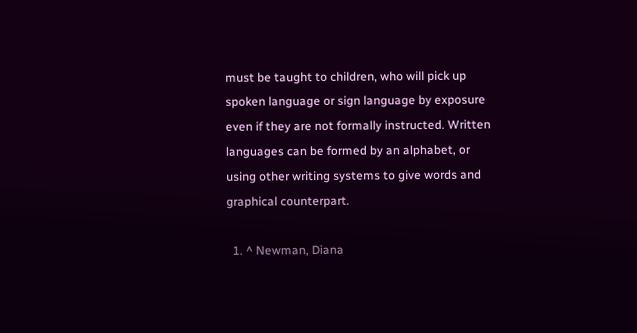must be taught to children, who will pick up spoken language or sign language by exposure even if they are not formally instructed. Written languages can be formed by an alphabet, or using other writing systems to give words and graphical counterpart.

  1. ^ Newman, Diana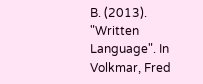B. (2013). "Written Language". In Volkmar, Fred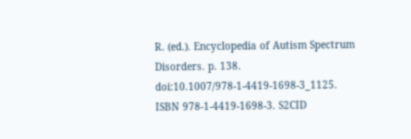R. (ed.). Encyclopedia of Autism Spectrum Disorders. p. 138. doi:10.1007/978-1-4419-1698-3_1125. ISBN 978-1-4419-1698-3. S2CID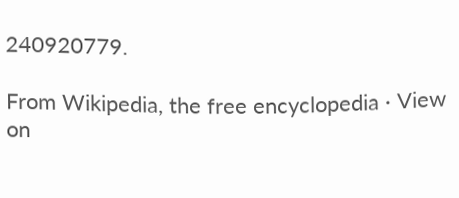240920779.

From Wikipedia, the free encyclopedia · View on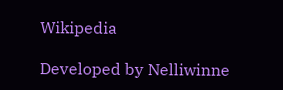Wikipedia

Developed by Nelliwinne